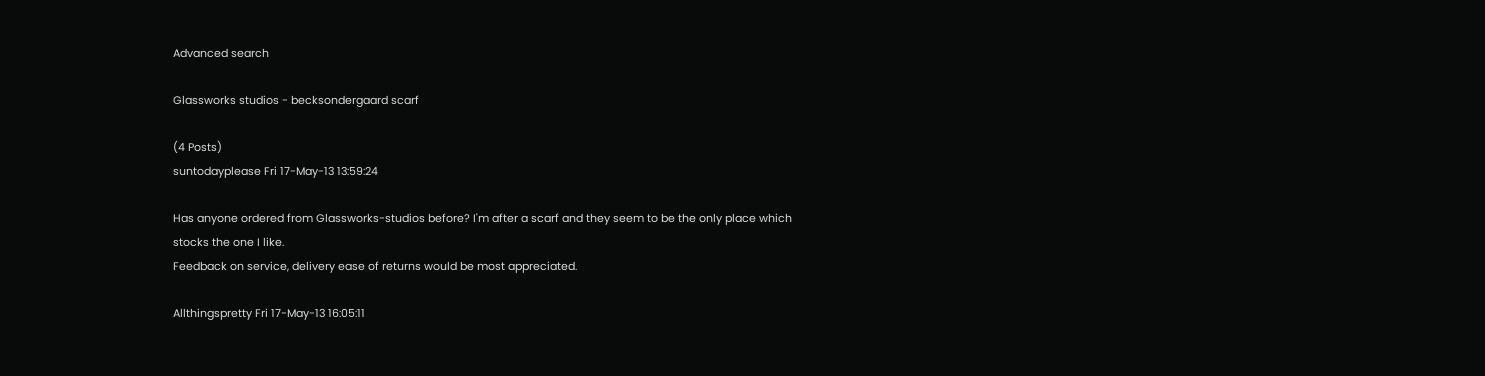Advanced search

Glassworks studios - becksondergaard scarf

(4 Posts)
suntodayplease Fri 17-May-13 13:59:24

Has anyone ordered from Glassworks-studios before? I'm after a scarf and they seem to be the only place which stocks the one I like.
Feedback on service, delivery ease of returns would be most appreciated.

Allthingspretty Fri 17-May-13 16:05:11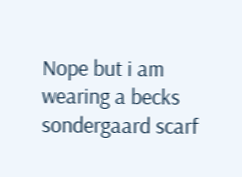Nope but i am wearing a becks sondergaard scarf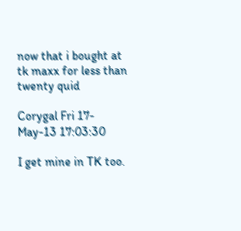now that i bought at tk maxx for less than twenty quid

Corygal Fri 17-May-13 17:03:30

I get mine in TK too.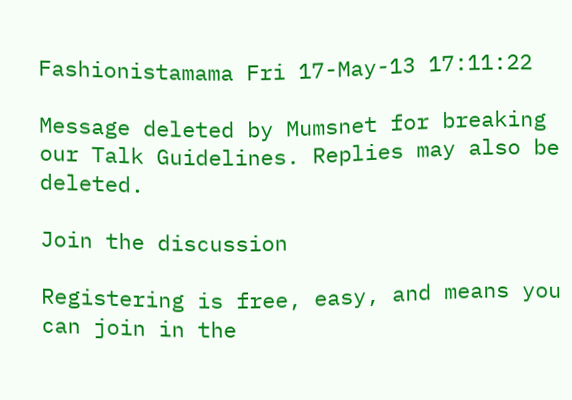Fashionistamama Fri 17-May-13 17:11:22

Message deleted by Mumsnet for breaking our Talk Guidelines. Replies may also be deleted.

Join the discussion

Registering is free, easy, and means you can join in the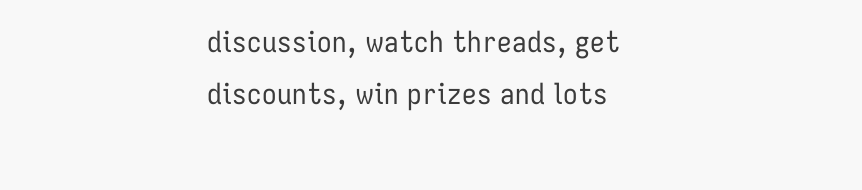discussion, watch threads, get discounts, win prizes and lots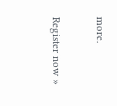more.

Register now »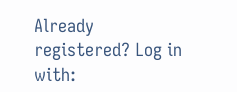Already registered? Log in with: